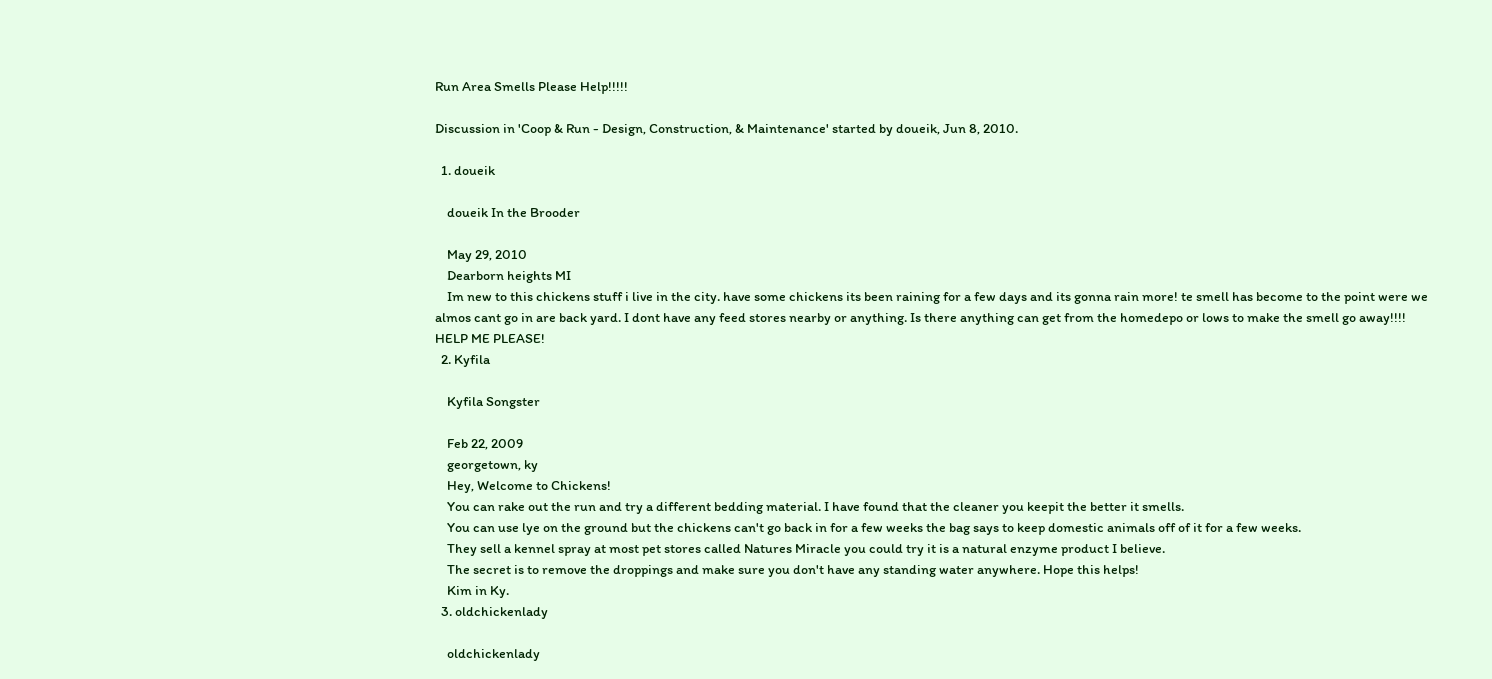Run Area Smells Please Help!!!!!

Discussion in 'Coop & Run - Design, Construction, & Maintenance' started by doueik, Jun 8, 2010.

  1. doueik

    doueik In the Brooder

    May 29, 2010
    Dearborn heights MI
    Im new to this chickens stuff i live in the city. have some chickens its been raining for a few days and its gonna rain more! te smell has become to the point were we almos cant go in are back yard. I dont have any feed stores nearby or anything. Is there anything can get from the homedepo or lows to make the smell go away!!!! HELP ME PLEASE!
  2. Kyfila

    Kyfila Songster

    Feb 22, 2009
    georgetown, ky
    Hey, Welcome to Chickens!
    You can rake out the run and try a different bedding material. I have found that the cleaner you keepit the better it smells.
    You can use lye on the ground but the chickens can't go back in for a few weeks the bag says to keep domestic animals off of it for a few weeks.
    They sell a kennel spray at most pet stores called Natures Miracle you could try it is a natural enzyme product I believe.
    The secret is to remove the droppings and make sure you don't have any standing water anywhere. Hope this helps!
    Kim in Ky.
  3. oldchickenlady

    oldchickenlady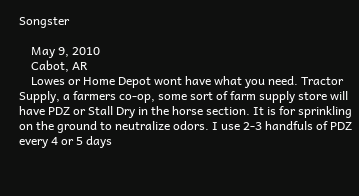Songster

    May 9, 2010
    Cabot, AR
    Lowes or Home Depot wont have what you need. Tractor Supply, a farmers co-op, some sort of farm supply store will have PDZ or Stall Dry in the horse section. It is for sprinkling on the ground to neutralize odors. I use 2-3 handfuls of PDZ every 4 or 5 days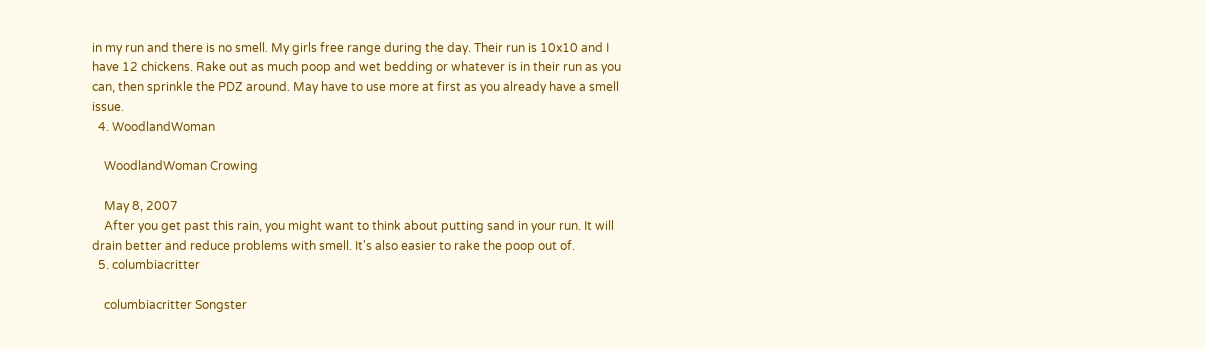in my run and there is no smell. My girls free range during the day. Their run is 10x10 and I have 12 chickens. Rake out as much poop and wet bedding or whatever is in their run as you can, then sprinkle the PDZ around. May have to use more at first as you already have a smell issue.
  4. WoodlandWoman

    WoodlandWoman Crowing

    May 8, 2007
    After you get past this rain, you might want to think about putting sand in your run. It will drain better and reduce problems with smell. It's also easier to rake the poop out of.
  5. columbiacritter

    columbiacritter Songster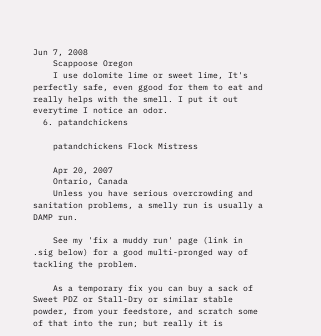Jun 7, 2008
    Scappoose Oregon
    I use dolomite lime or sweet lime, It's perfectly safe, even ggood for them to eat and really helps with the smell. I put it out everytime I notice an odor.
  6. patandchickens

    patandchickens Flock Mistress

    Apr 20, 2007
    Ontario, Canada
    Unless you have serious overcrowding and sanitation problems, a smelly run is usually a DAMP run.

    See my 'fix a muddy run' page (link in .sig below) for a good multi-pronged way of tackling the problem.

    As a temporary fix you can buy a sack of Sweet PDZ or Stall-Dry or similar stable powder, from your feedstore, and scratch some of that into the run; but really it is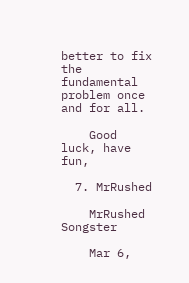better to fix the fundamental problem once and for all.

    Good luck, have fun,

  7. MrRushed

    MrRushed Songster

    Mar 6,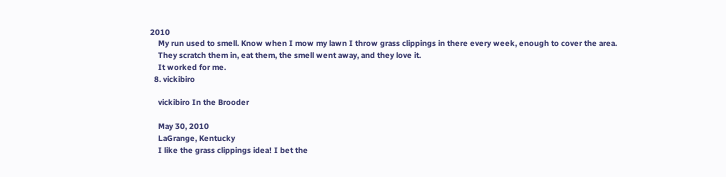2010
    My run used to smell. Know when I mow my lawn I throw grass clippings in there every week, enough to cover the area.
    They scratch them in, eat them, the smell went away, and they love it.
    It worked for me.
  8. vickibiro

    vickibiro In the Brooder

    May 30, 2010
    LaGrange, Kentucky
    I like the grass clippings idea! I bet the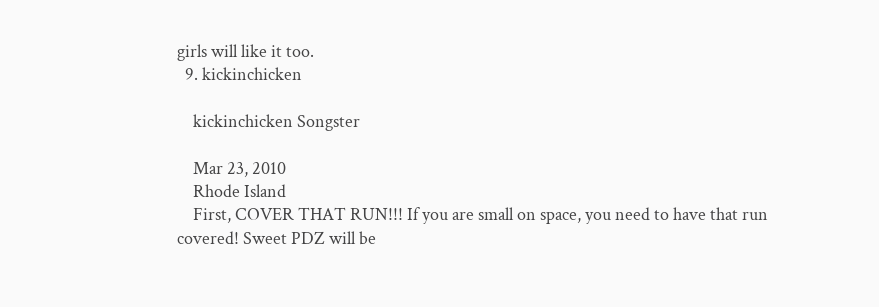girls will like it too.
  9. kickinchicken

    kickinchicken Songster

    Mar 23, 2010
    Rhode Island
    First, COVER THAT RUN!!! If you are small on space, you need to have that run covered! Sweet PDZ will be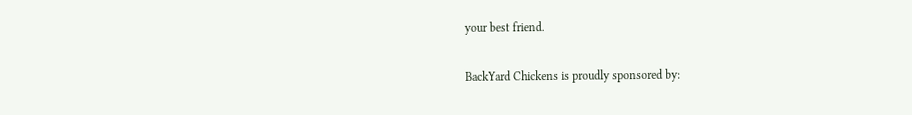your best friend.

BackYard Chickens is proudly sponsored by: